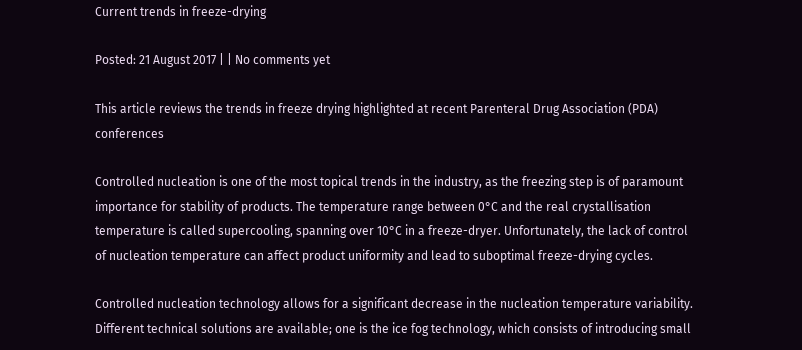Current trends in freeze-drying

Posted: 21 August 2017 | | No comments yet

This article reviews the trends in freeze drying highlighted at recent Parenteral Drug Association (PDA) conferences

Controlled nucleation is one of the most topical trends in the industry, as the freezing step is of paramount importance for stability of products. The temperature range between 0°C and the real crystallisation temperature is called supercooling, spanning over 10°C in a freeze-dryer. Unfortunately, the lack of control of nucleation temperature can affect product uniformity and lead to suboptimal freeze-drying cycles.

Controlled nucleation technology allows for a significant decrease in the nucleation temperature variability. Different technical solutions are available; one is the ice fog technology, which consists of introducing small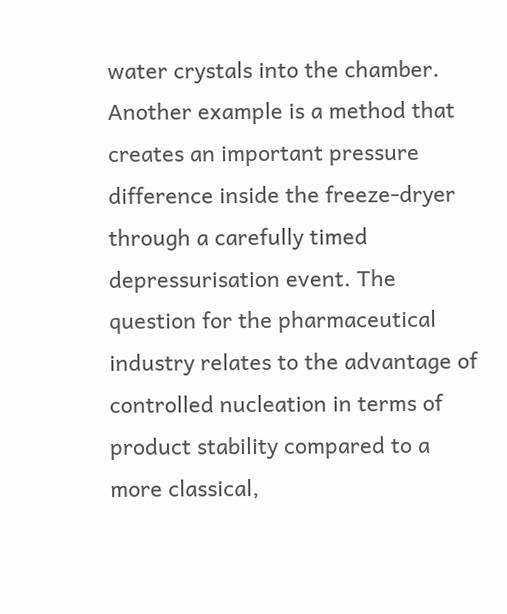water crystals into the chamber. Another example is a method that creates an important pressure difference inside the freeze-dryer through a carefully timed depressurisation event. The question for the pharmaceutical industry relates to the advantage of controlled nucleation in terms of product stability compared to a more classical,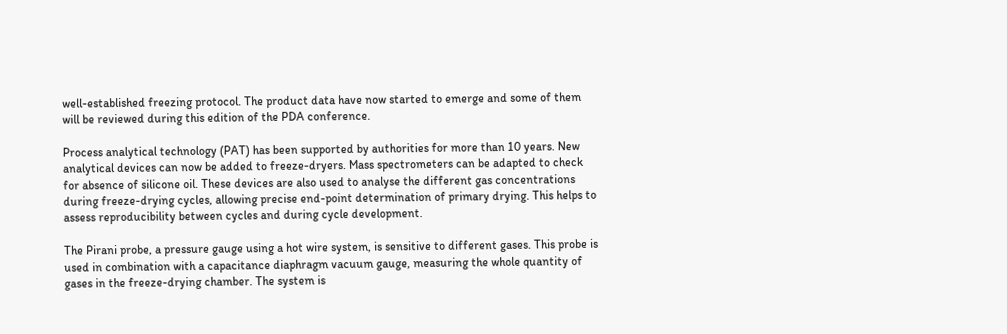well-established freezing protocol. The product data have now started to emerge and some of them will be reviewed during this edition of the PDA conference.

Process analytical technology (PAT) has been supported by authorities for more than 10 years. New analytical devices can now be added to freeze-dryers. Mass spectrometers can be adapted to check for absence of silicone oil. These devices are also used to analyse the different gas concentrations during freeze-drying cycles, allowing precise end-point determination of primary drying. This helps to assess reproducibility between cycles and during cycle development.

The Pirani probe, a pressure gauge using a hot wire system, is sensitive to different gases. This probe is used in combination with a capacitance diaphragm vacuum gauge, measuring the whole quantity of gases in the freeze-drying chamber. The system is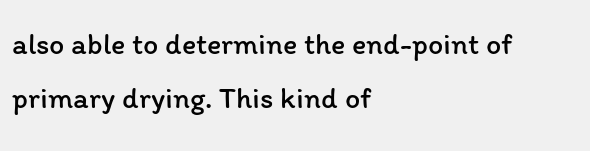also able to determine the end-point of primary drying. This kind of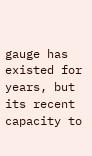gauge has existed for years, but its recent capacity to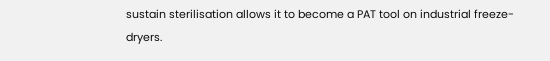sustain sterilisation allows it to become a PAT tool on industrial freeze-dryers.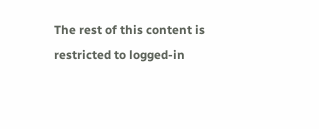The rest of this content is restricted to logged-in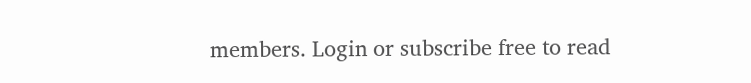members. Login or subscribe free to read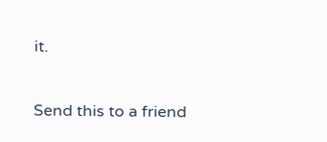it.

Send this to a friend